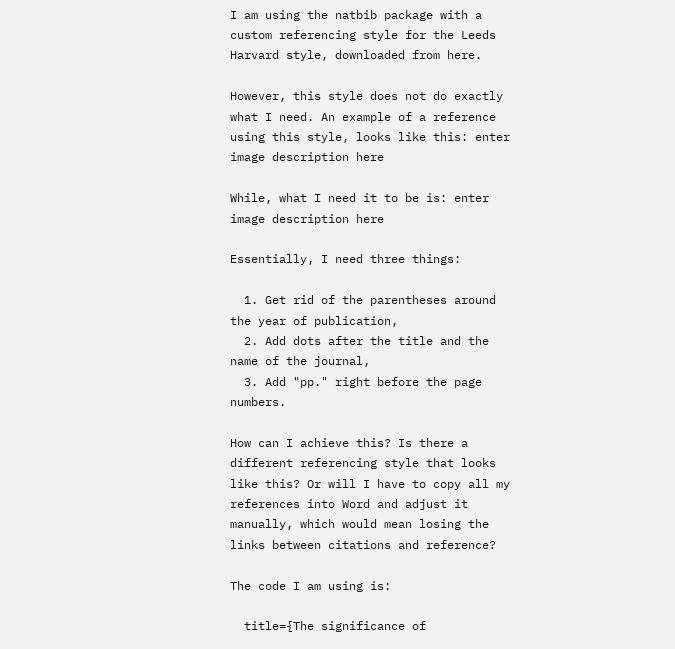I am using the natbib package with a custom referencing style for the Leeds Harvard style, downloaded from here.

However, this style does not do exactly what I need. An example of a reference using this style, looks like this: enter image description here

While, what I need it to be is: enter image description here

Essentially, I need three things:

  1. Get rid of the parentheses around the year of publication,
  2. Add dots after the title and the name of the journal,
  3. Add "pp." right before the page numbers.

How can I achieve this? Is there a different referencing style that looks like this? Or will I have to copy all my references into Word and adjust it manually, which would mean losing the links between citations and reference?

The code I am using is:

  title={The significance of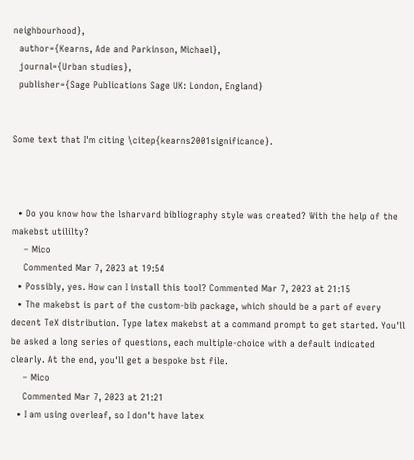neighbourhood},
  author={Kearns, Ade and Parkinson, Michael},
  journal={Urban studies},
  publisher={Sage Publications Sage UK: London, England}


Some text that I'm citing \citep{kearns2001significance}.



  • Do you know how the lsharvard bibliography style was created? With the help of the makebst utililty?
    – Mico
    Commented Mar 7, 2023 at 19:54
  • Possibly, yes. How can I install this tool? Commented Mar 7, 2023 at 21:15
  • The makebst is part of the custom-bib package, which should be a part of every decent TeX distribution. Type latex makebst at a command prompt to get started. You'll be asked a long series of questions, each multiple-choice with a default indicated clearly. At the end, you'll get a bespoke bst file.
    – Mico
    Commented Mar 7, 2023 at 21:21
  • I am using overleaf, so I don't have latex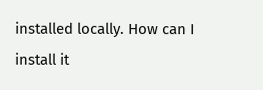installed locally. How can I install it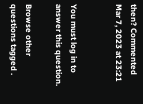then? Commented Mar 7, 2023 at 23:21


You must log in to answer this question.

Browse other questions tagged .